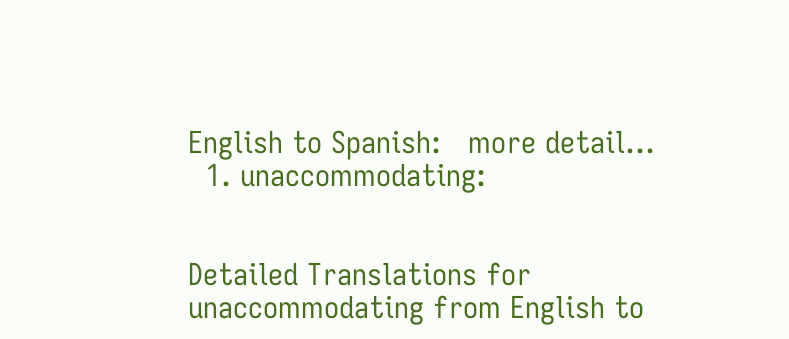English to Spanish:   more detail...
  1. unaccommodating:


Detailed Translations for unaccommodating from English to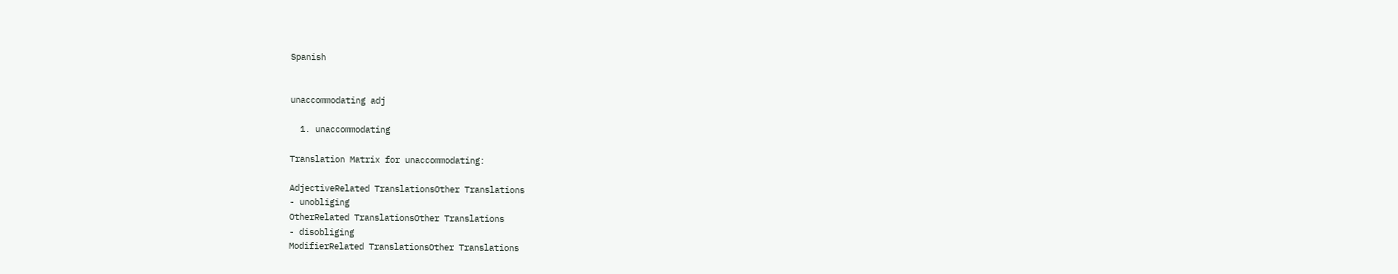Spanish


unaccommodating adj

  1. unaccommodating

Translation Matrix for unaccommodating:

AdjectiveRelated TranslationsOther Translations
- unobliging
OtherRelated TranslationsOther Translations
- disobliging
ModifierRelated TranslationsOther Translations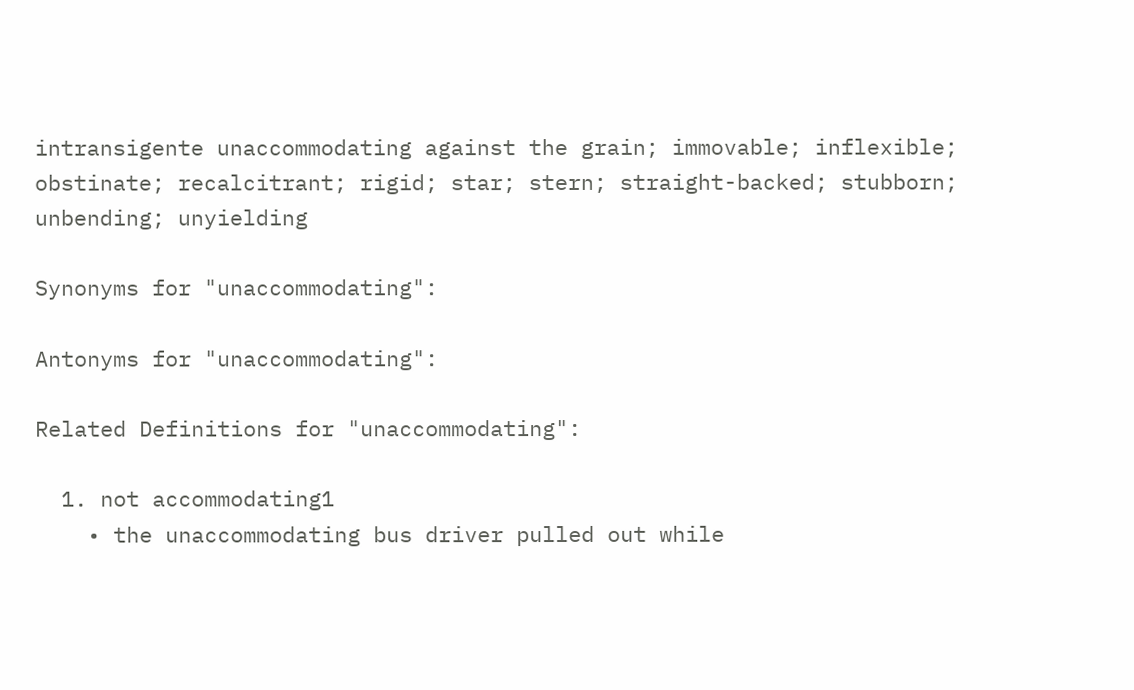intransigente unaccommodating against the grain; immovable; inflexible; obstinate; recalcitrant; rigid; star; stern; straight-backed; stubborn; unbending; unyielding

Synonyms for "unaccommodating":

Antonyms for "unaccommodating":

Related Definitions for "unaccommodating":

  1. not accommodating1
    • the unaccommodating bus driver pulled out while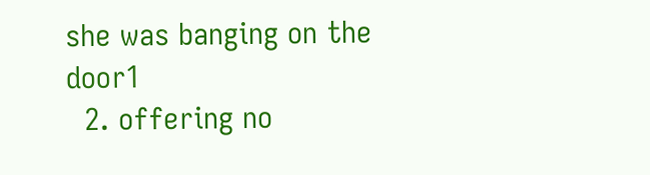she was banging on the door1
  2. offering no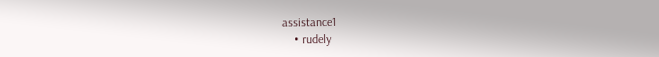assistance1
    • rudely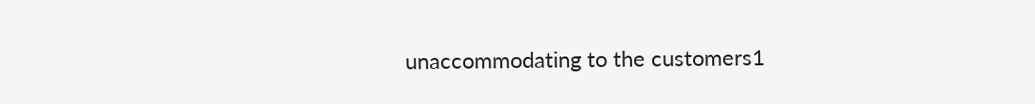unaccommodating to the customers1